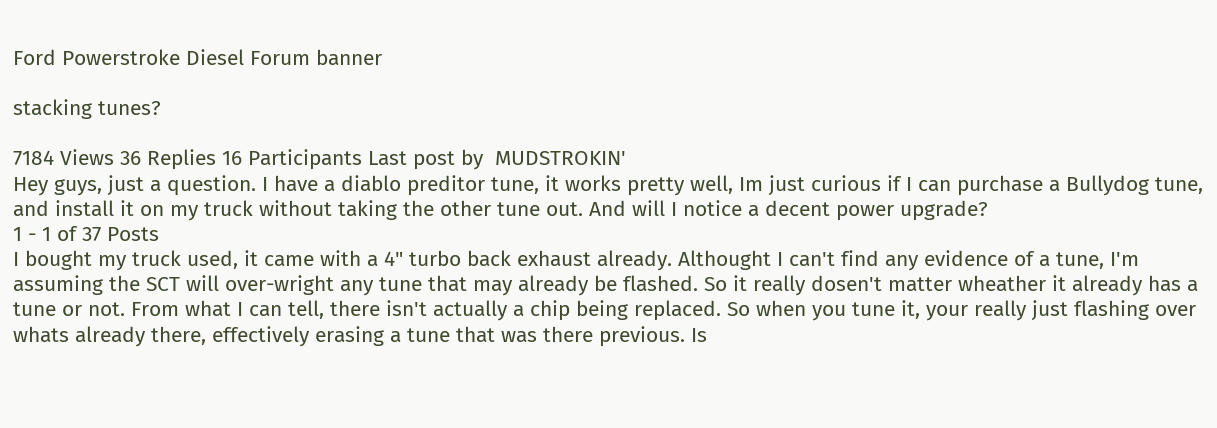Ford Powerstroke Diesel Forum banner

stacking tunes?

7184 Views 36 Replies 16 Participants Last post by  MUDSTROKIN'
Hey guys, just a question. I have a diablo preditor tune, it works pretty well, Im just curious if I can purchase a Bullydog tune, and install it on my truck without taking the other tune out. And will I notice a decent power upgrade?
1 - 1 of 37 Posts
I bought my truck used, it came with a 4" turbo back exhaust already. Althought I can't find any evidence of a tune, I'm assuming the SCT will over-wright any tune that may already be flashed. So it really dosen't matter wheather it already has a tune or not. From what I can tell, there isn't actually a chip being replaced. So when you tune it, your really just flashing over whats already there, effectively erasing a tune that was there previous. Is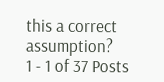this a correct assumption?
1 - 1 of 37 Posts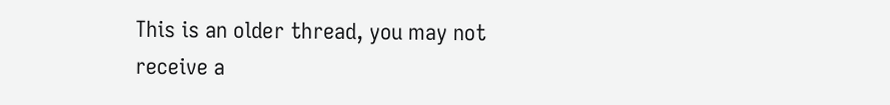This is an older thread, you may not receive a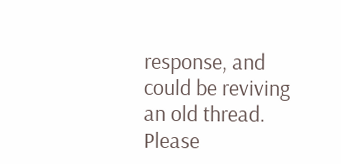response, and could be reviving an old thread. Please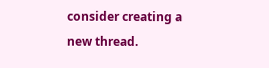consider creating a new thread.